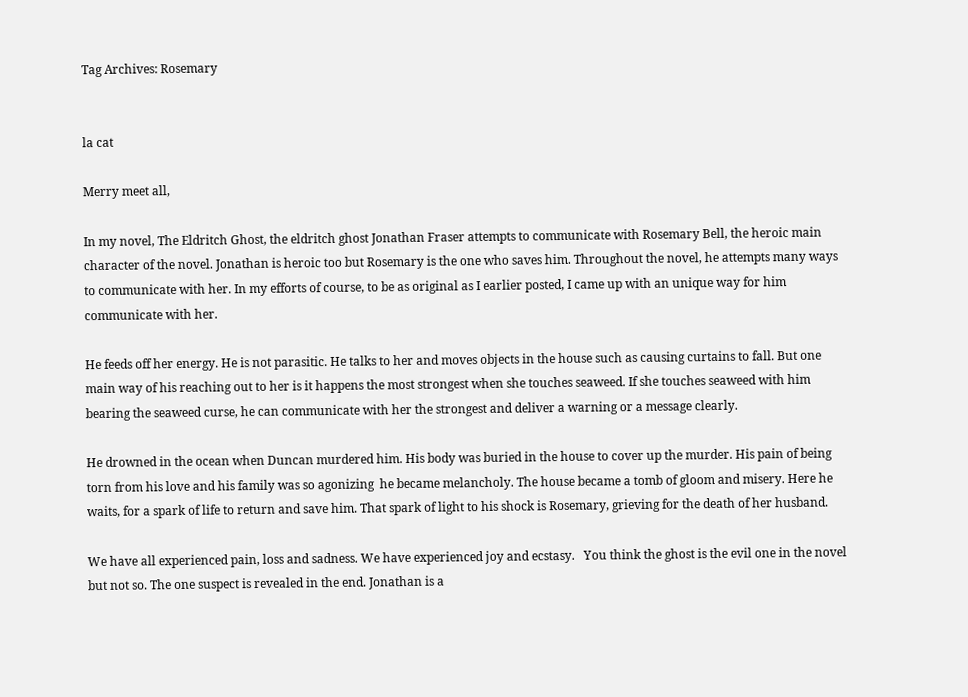Tag Archives: Rosemary


la cat

Merry meet all,

In my novel, The Eldritch Ghost, the eldritch ghost Jonathan Fraser attempts to communicate with Rosemary Bell, the heroic main character of the novel. Jonathan is heroic too but Rosemary is the one who saves him. Throughout the novel, he attempts many ways to communicate with her. In my efforts of course, to be as original as I earlier posted, I came up with an unique way for him communicate with her.

He feeds off her energy. He is not parasitic. He talks to her and moves objects in the house such as causing curtains to fall. But one main way of his reaching out to her is it happens the most strongest when she touches seaweed. If she touches seaweed with him bearing the seaweed curse, he can communicate with her the strongest and deliver a warning or a message clearly.

He drowned in the ocean when Duncan murdered him. His body was buried in the house to cover up the murder. His pain of being torn from his love and his family was so agonizing  he became melancholy. The house became a tomb of gloom and misery. Here he waits, for a spark of life to return and save him. That spark of light to his shock is Rosemary, grieving for the death of her husband.

We have all experienced pain, loss and sadness. We have experienced joy and ecstasy.   You think the ghost is the evil one in the novel but not so. The one suspect is revealed in the end. Jonathan is a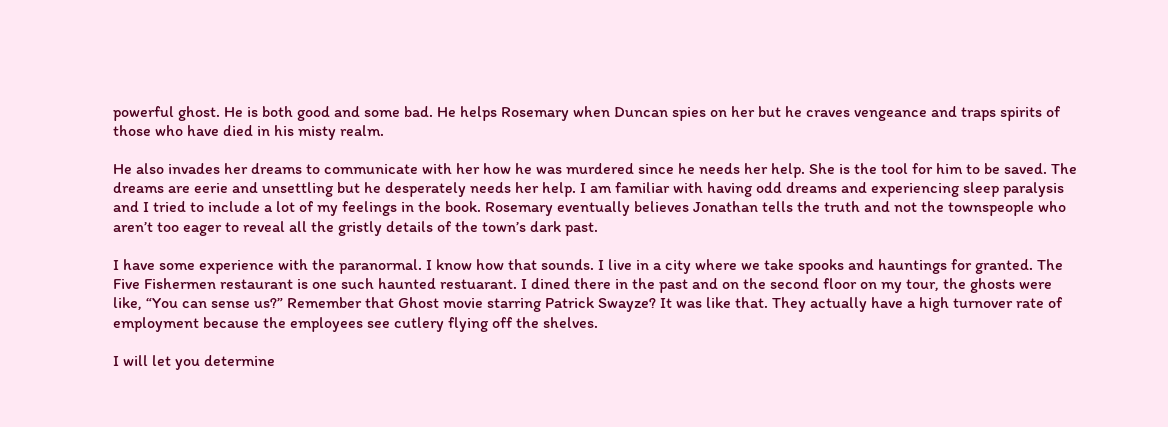powerful ghost. He is both good and some bad. He helps Rosemary when Duncan spies on her but he craves vengeance and traps spirits of those who have died in his misty realm.

He also invades her dreams to communicate with her how he was murdered since he needs her help. She is the tool for him to be saved. The dreams are eerie and unsettling but he desperately needs her help. I am familiar with having odd dreams and experiencing sleep paralysis and I tried to include a lot of my feelings in the book. Rosemary eventually believes Jonathan tells the truth and not the townspeople who aren’t too eager to reveal all the gristly details of the town’s dark past.

I have some experience with the paranormal. I know how that sounds. I live in a city where we take spooks and hauntings for granted. The Five Fishermen restaurant is one such haunted restuarant. I dined there in the past and on the second floor on my tour, the ghosts were like, “You can sense us?” Remember that Ghost movie starring Patrick Swayze? It was like that. They actually have a high turnover rate of employment because the employees see cutlery flying off the shelves.

I will let you determine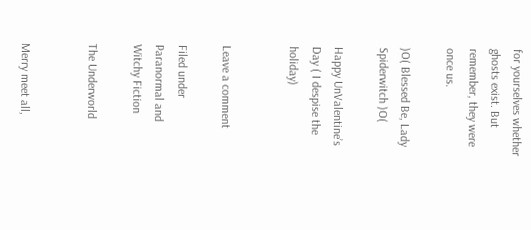for yourselves whether ghosts exist. But remember, they were once us.

)O( Blessed Be, Lady Spiderwitch )O(

Happy UnValentine’s Day ( I despise the holiday)


Leave a comment

Filed under Paranormal and Witchy Fiction

The Underworld


Merry meet all,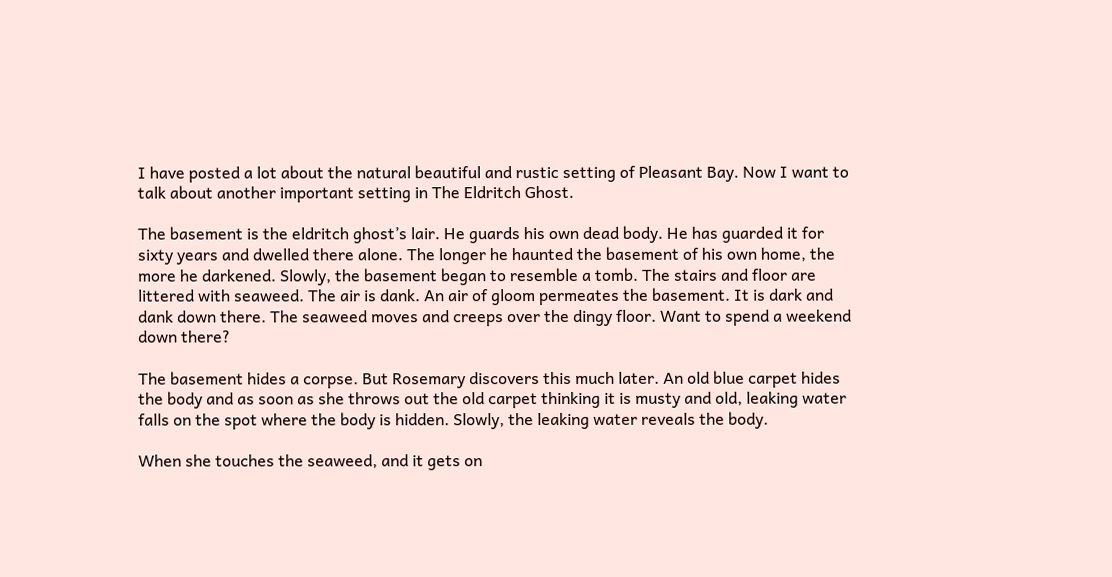I have posted a lot about the natural beautiful and rustic setting of Pleasant Bay. Now I want to talk about another important setting in The Eldritch Ghost.

The basement is the eldritch ghost’s lair. He guards his own dead body. He has guarded it for sixty years and dwelled there alone. The longer he haunted the basement of his own home, the more he darkened. Slowly, the basement began to resemble a tomb. The stairs and floor are littered with seaweed. The air is dank. An air of gloom permeates the basement. It is dark and dank down there. The seaweed moves and creeps over the dingy floor. Want to spend a weekend down there?

The basement hides a corpse. But Rosemary discovers this much later. An old blue carpet hides the body and as soon as she throws out the old carpet thinking it is musty and old, leaking water falls on the spot where the body is hidden. Slowly, the leaking water reveals the body.

When she touches the seaweed, and it gets on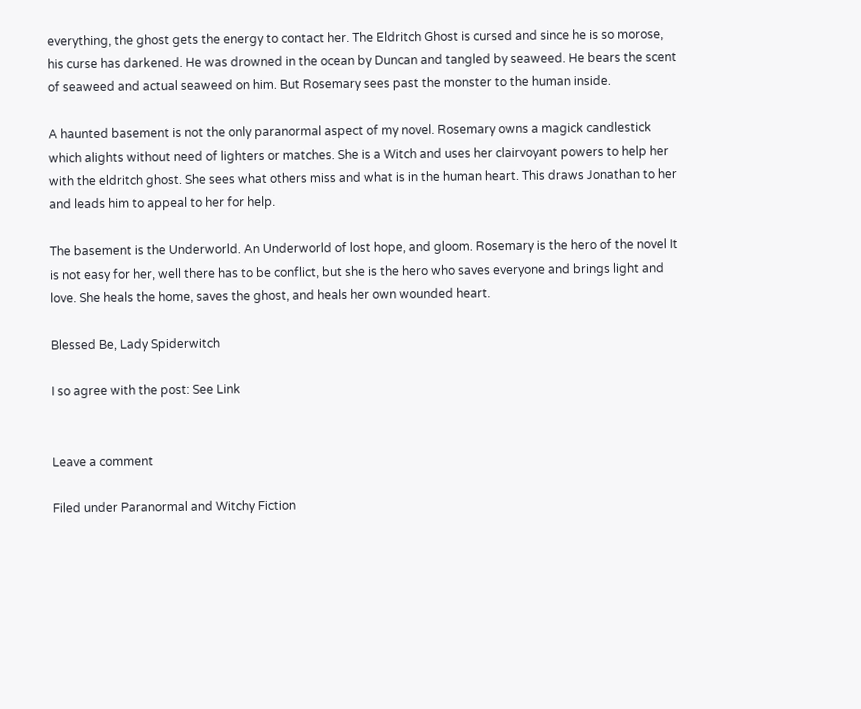everything, the ghost gets the energy to contact her. The Eldritch Ghost is cursed and since he is so morose, his curse has darkened. He was drowned in the ocean by Duncan and tangled by seaweed. He bears the scent of seaweed and actual seaweed on him. But Rosemary sees past the monster to the human inside.

A haunted basement is not the only paranormal aspect of my novel. Rosemary owns a magick candlestick which alights without need of lighters or matches. She is a Witch and uses her clairvoyant powers to help her with the eldritch ghost. She sees what others miss and what is in the human heart. This draws Jonathan to her and leads him to appeal to her for help.

The basement is the Underworld. An Underworld of lost hope, and gloom. Rosemary is the hero of the novel It is not easy for her, well there has to be conflict, but she is the hero who saves everyone and brings light and love. She heals the home, saves the ghost, and heals her own wounded heart.

Blessed Be, Lady Spiderwitch

I so agree with the post: See Link


Leave a comment

Filed under Paranormal and Witchy Fiction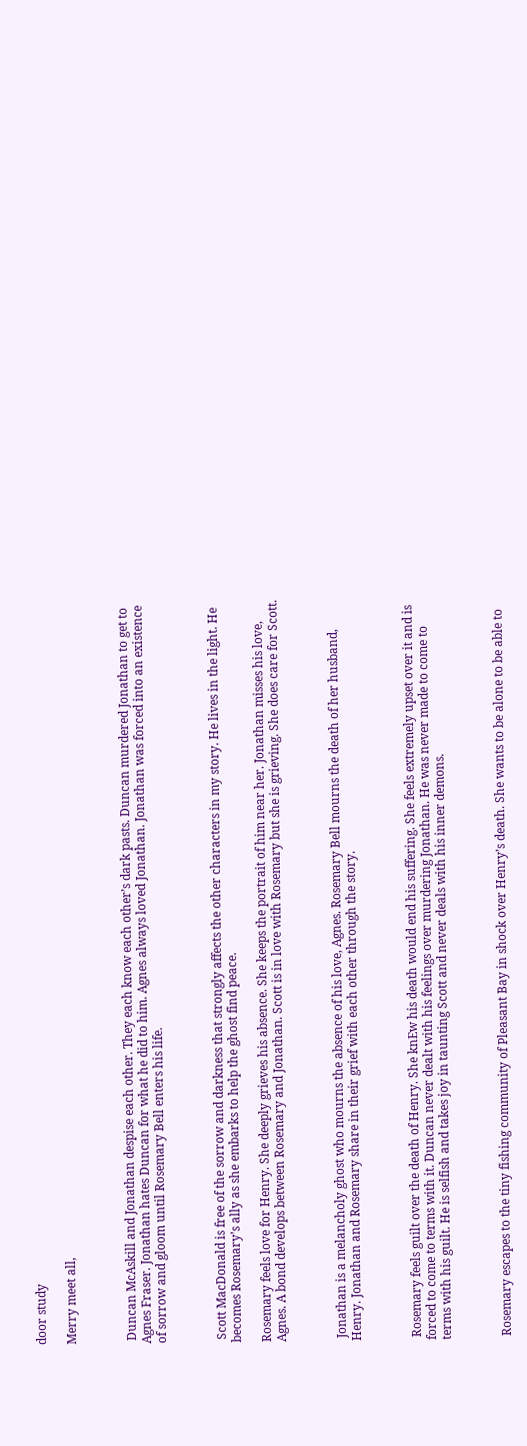door study

Merry meet all,



 Duncan McAskill and Jonathan despise each other. They each know each other’s dark pasts. Duncan murdered Jonathan to get to Agnes Fraser. Jonathan hates Duncan for what he did to him. Agnes always loved Jonathan. Jonathan was forced into an existence of sorrow and gloom until Rosemary Bell enters his life.



 Scott MacDonald is free of the sorrow and darkness that strongly affects the other characters in my story. He lives in the light. He becomes Rosemary’s ally as she embarks to help the ghost find peace.

Rosemary feels love for Henry. She deeply grieves his absence. She keeps the portrait of him near her. Jonathan misses his love, Agnes. A bond develops between Rosemary and Jonathan. Scott is in love with Rosemary but she is grieving. She does care for Scott.



 Jonathan is a melancholy ghost who mourns the absence of his love, Agnes. Rosemary Bell mourns the death of her husband, Henry. Jonathan and Rosemary share in their grief with each other through the story.



 Rosemary feels guilt over the death of Henry. She knEw his death would end his suffering. She feels extremely upset over it and is forced to come to terms with it. Duncan never dealt with his feelings over murdering Jonathan. He was never made to come to terms with his guilt. He is selfish and takes joy in taunting Scott and never deals with his inner demons.



 Rosemary escapes to the tiny fishing community of Pleasant Bay in shock over Henry’s death. She wants to be alone to be able to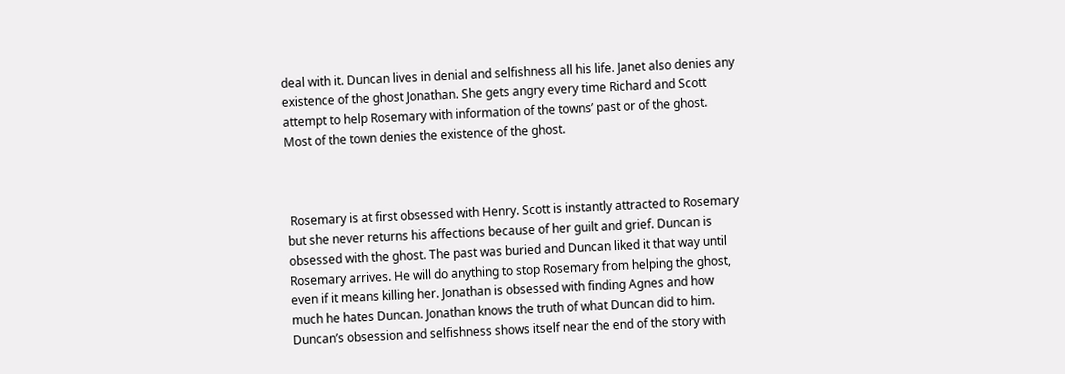deal with it. Duncan lives in denial and selfishness all his life. Janet also denies any existence of the ghost Jonathan. She gets angry every time Richard and Scott attempt to help Rosemary with information of the towns’ past or of the ghost. Most of the town denies the existence of the ghost.



 Rosemary is at first obsessed with Henry. Scott is instantly attracted to Rosemary but she never returns his affections because of her guilt and grief. Duncan is obsessed with the ghost. The past was buried and Duncan liked it that way until Rosemary arrives. He will do anything to stop Rosemary from helping the ghost, even if it means killing her. Jonathan is obsessed with finding Agnes and how much he hates Duncan. Jonathan knows the truth of what Duncan did to him. Duncan’s obsession and selfishness shows itself near the end of the story with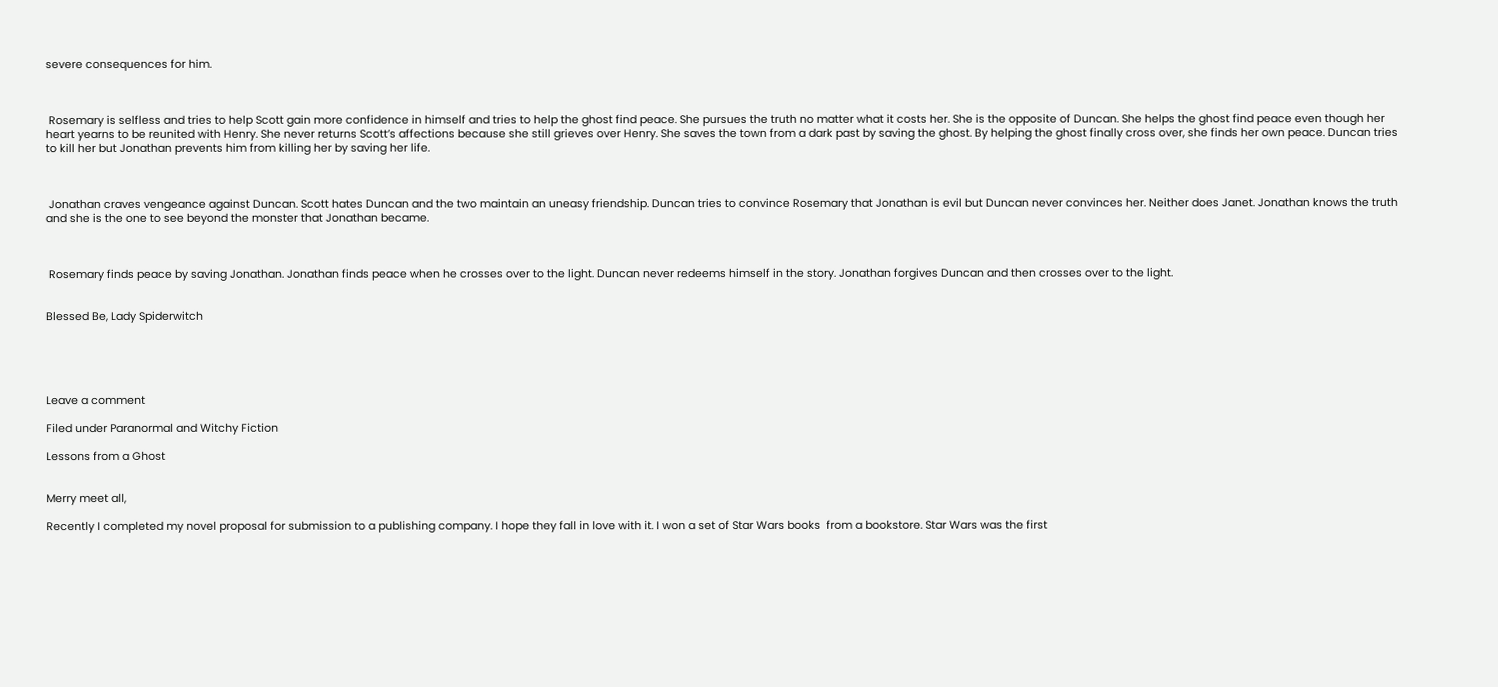severe consequences for him.



 Rosemary is selfless and tries to help Scott gain more confidence in himself and tries to help the ghost find peace. She pursues the truth no matter what it costs her. She is the opposite of Duncan. She helps the ghost find peace even though her heart yearns to be reunited with Henry. She never returns Scott’s affections because she still grieves over Henry. She saves the town from a dark past by saving the ghost. By helping the ghost finally cross over, she finds her own peace. Duncan tries to kill her but Jonathan prevents him from killing her by saving her life.



 Jonathan craves vengeance against Duncan. Scott hates Duncan and the two maintain an uneasy friendship. Duncan tries to convince Rosemary that Jonathan is evil but Duncan never convinces her. Neither does Janet. Jonathan knows the truth and she is the one to see beyond the monster that Jonathan became.



 Rosemary finds peace by saving Jonathan. Jonathan finds peace when he crosses over to the light. Duncan never redeems himself in the story. Jonathan forgives Duncan and then crosses over to the light.


Blessed Be, Lady Spiderwitch





Leave a comment

Filed under Paranormal and Witchy Fiction

Lessons from a Ghost


Merry meet all,

Recently I completed my novel proposal for submission to a publishing company. I hope they fall in love with it. I won a set of Star Wars books  from a bookstore. Star Wars was the first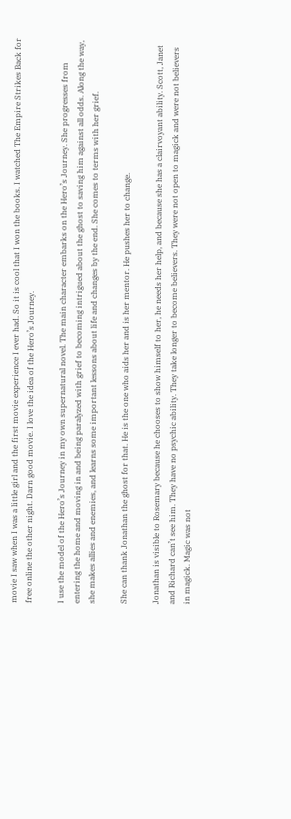movie I saw when I was a little girl and the first movie experience I ever had. So it is cool that I won the books. I watched The Empire Strikes Back for free online the other night. Darn good movie. I love the idea of the Hero’s Journey.

I use the model of the Hero’s Journey in my own supernatural novel. The main character embarks on the Hero’s Journey. She progresses from entering the home and moving in and being paralyzed with grief to becoming intrigued about the ghost to saving him against all odds. Along the way, she makes allies and enemies, and learns some important lessons about life and changes by the end. She comes to terms with her grief.

She can thank Jonathan the ghost for that. He is the one who aids her and is her mentor. He pushes her to change.

Jonathan is visible to Rosemary because he chooses to show himself to her, he needs her help, and because she has a clairvoyant ability. Scott, Janet and Richard can’t see him. They have no psychic ability. They take longer to become believers. They were not open to magick and were not believers in magick. Magic was not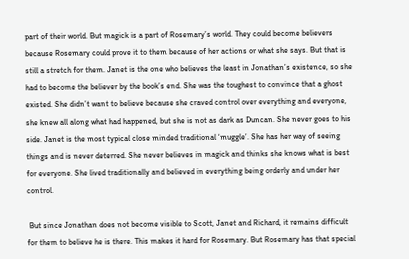part of their world. But magick is a part of Rosemary’s world. They could become believers because Rosemary could prove it to them because of her actions or what she says. But that is still a stretch for them. Janet is the one who believes the least in Jonathan’s existence, so she had to become the believer by the book’s end. She was the toughest to convince that a ghost existed. She didn’t want to believe because she craved control over everything and everyone, she knew all along what had happened, but she is not as dark as Duncan. She never goes to his side. Janet is the most typical close minded traditional ‘muggle’. She has her way of seeing things and is never deterred. She never believes in magick and thinks she knows what is best for everyone. She lived traditionally and believed in everything being orderly and under her control.

 But since Jonathan does not become visible to Scott, Janet and Richard, it remains difficult for them to believe he is there. This makes it hard for Rosemary. But Rosemary has that special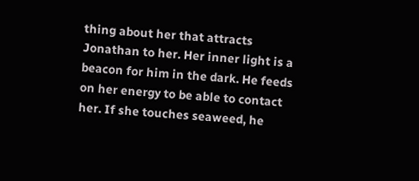thing about her that attracts Jonathan to her. Her inner light is a beacon for him in the dark. He feeds on her energy to be able to contact her. If she touches seaweed, he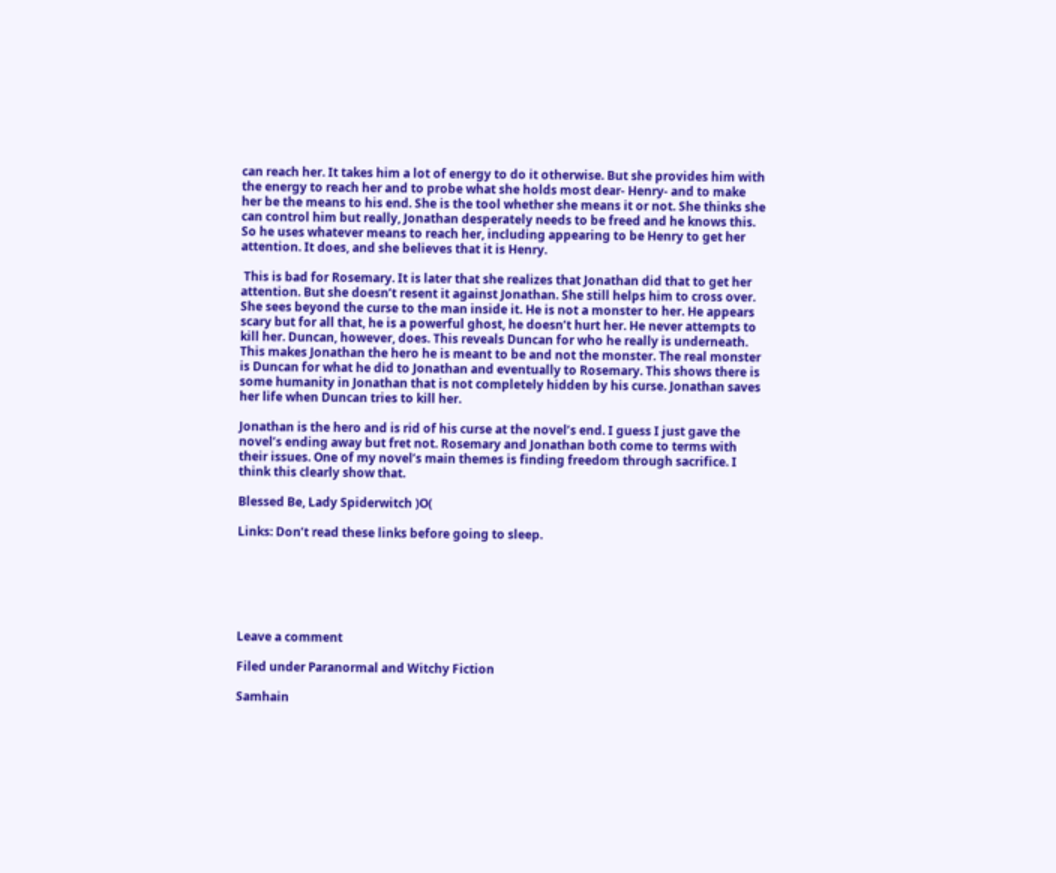can reach her. It takes him a lot of energy to do it otherwise. But she provides him with the energy to reach her and to probe what she holds most dear- Henry- and to make her be the means to his end. She is the tool whether she means it or not. She thinks she can control him but really, Jonathan desperately needs to be freed and he knows this. So he uses whatever means to reach her, including appearing to be Henry to get her attention. It does, and she believes that it is Henry.

 This is bad for Rosemary. It is later that she realizes that Jonathan did that to get her attention. But she doesn’t resent it against Jonathan. She still helps him to cross over. She sees beyond the curse to the man inside it. He is not a monster to her. He appears scary but for all that, he is a powerful ghost, he doesn’t hurt her. He never attempts to kill her. Duncan, however, does. This reveals Duncan for who he really is underneath. This makes Jonathan the hero he is meant to be and not the monster. The real monster is Duncan for what he did to Jonathan and eventually to Rosemary. This shows there is some humanity in Jonathan that is not completely hidden by his curse. Jonathan saves her life when Duncan tries to kill her.

Jonathan is the hero and is rid of his curse at the novel’s end. I guess I just gave the novel’s ending away but fret not. Rosemary and Jonathan both come to terms with their issues. One of my novel’s main themes is finding freedom through sacrifice. I think this clearly show that.

Blessed Be, Lady Spiderwitch )O(

Links: Don’t read these links before going to sleep.






Leave a comment

Filed under Paranormal and Witchy Fiction

Samhain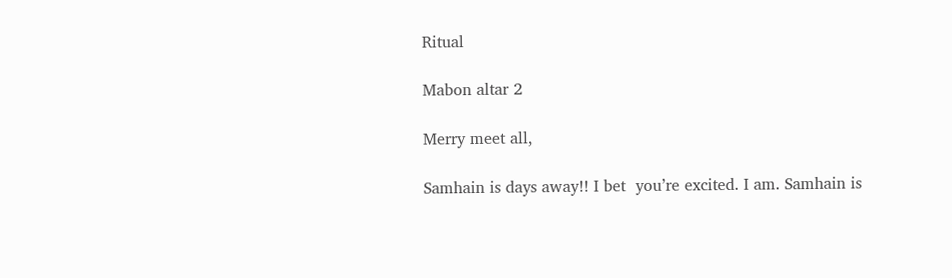Ritual

Mabon altar 2

Merry meet all,

Samhain is days away!! I bet  you’re excited. I am. Samhain is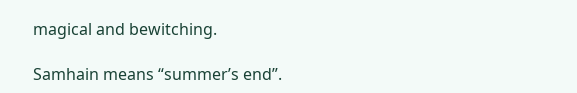magical and bewitching.

Samhain means “summer’s end”.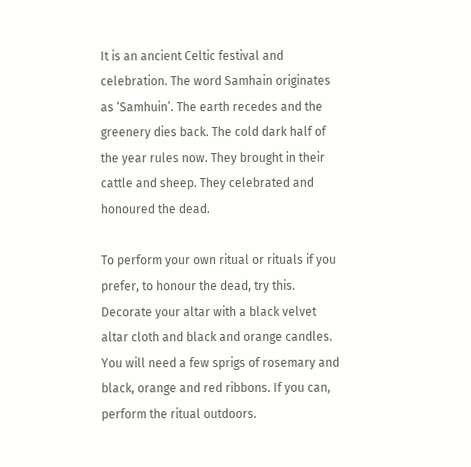It is an ancient Celtic festival and celebration. The word Samhain originates as ‘Samhuin’. The earth recedes and the greenery dies back. The cold dark half of the year rules now. They brought in their cattle and sheep. They celebrated and honoured the dead.

To perform your own ritual or rituals if you prefer, to honour the dead, try this. Decorate your altar with a black velvet altar cloth and black and orange candles. You will need a few sprigs of rosemary and black, orange and red ribbons. If you can, perform the ritual outdoors.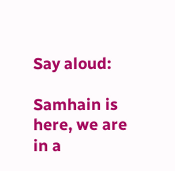Say aloud:

Samhain is here, we are in a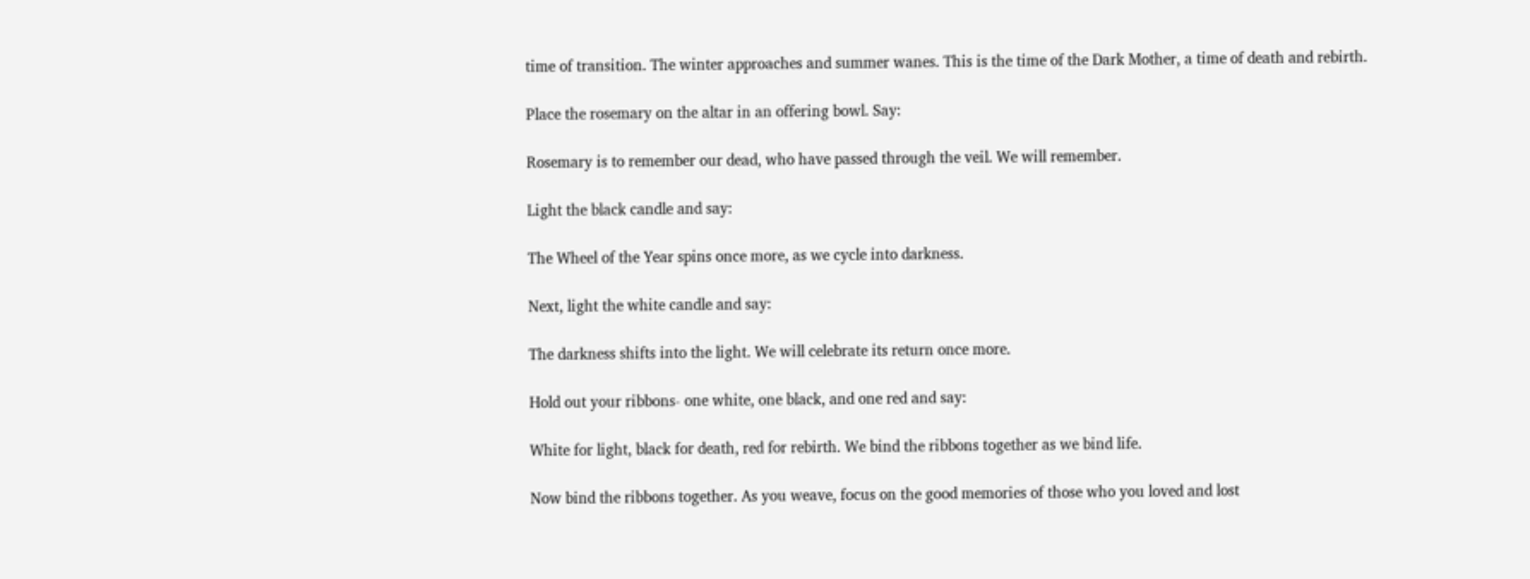time of transition. The winter approaches and summer wanes. This is the time of the Dark Mother, a time of death and rebirth.

Place the rosemary on the altar in an offering bowl. Say:

Rosemary is to remember our dead, who have passed through the veil. We will remember.

Light the black candle and say:

The Wheel of the Year spins once more, as we cycle into darkness.

Next, light the white candle and say:

The darkness shifts into the light. We will celebrate its return once more.

Hold out your ribbons- one white, one black, and one red and say:

White for light, black for death, red for rebirth. We bind the ribbons together as we bind life.

Now bind the ribbons together. As you weave, focus on the good memories of those who you loved and lost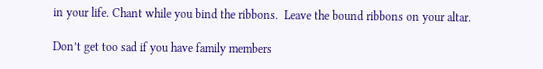in your life. Chant while you bind the ribbons.  Leave the bound ribbons on your altar.

Don’t get too sad if you have family members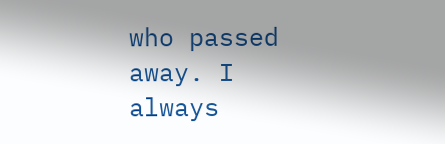who passed away. I always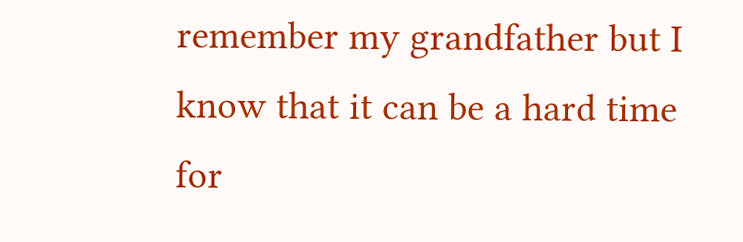remember my grandfather but I know that it can be a hard time for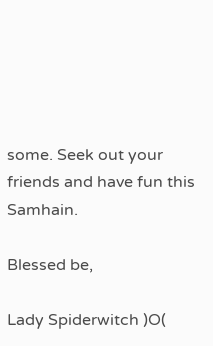some. Seek out your friends and have fun this Samhain.

Blessed be,

Lady Spiderwitch )O(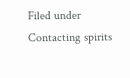Filed under Contacting spirits